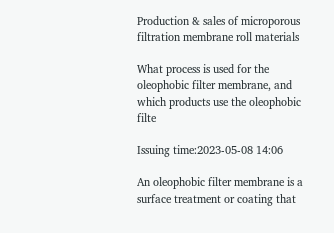Production & sales of microporous filtration membrane roll materials

What process is used for the oleophobic filter membrane, and which products use the oleophobic filte

Issuing time:2023-05-08 14:06

An oleophobic filter membrane is a surface treatment or coating that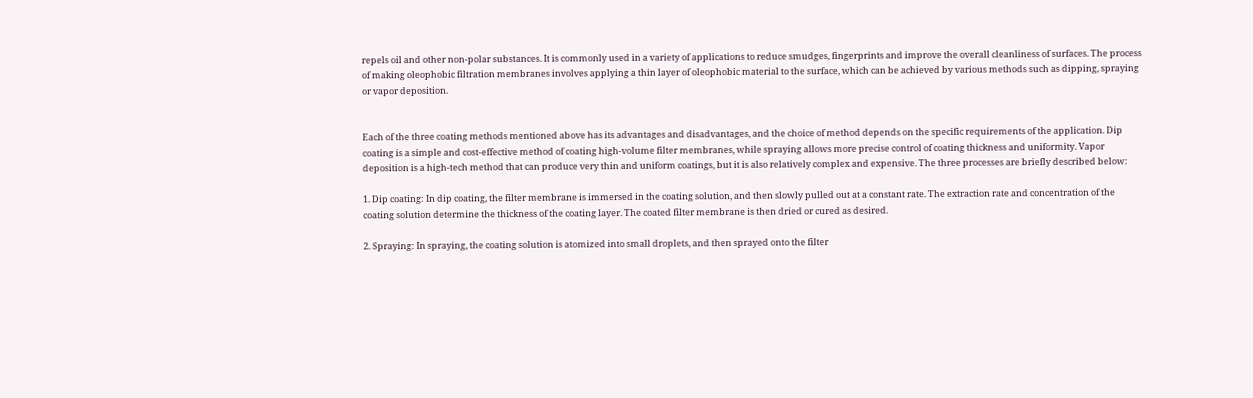repels oil and other non-polar substances. It is commonly used in a variety of applications to reduce smudges, fingerprints and improve the overall cleanliness of surfaces. The process of making oleophobic filtration membranes involves applying a thin layer of oleophobic material to the surface, which can be achieved by various methods such as dipping, spraying or vapor deposition.


Each of the three coating methods mentioned above has its advantages and disadvantages, and the choice of method depends on the specific requirements of the application. Dip coating is a simple and cost-effective method of coating high-volume filter membranes, while spraying allows more precise control of coating thickness and uniformity. Vapor deposition is a high-tech method that can produce very thin and uniform coatings, but it is also relatively complex and expensive. The three processes are briefly described below:

1. Dip coating: In dip coating, the filter membrane is immersed in the coating solution, and then slowly pulled out at a constant rate. The extraction rate and concentration of the coating solution determine the thickness of the coating layer. The coated filter membrane is then dried or cured as desired.

2. Spraying: In spraying, the coating solution is atomized into small droplets, and then sprayed onto the filter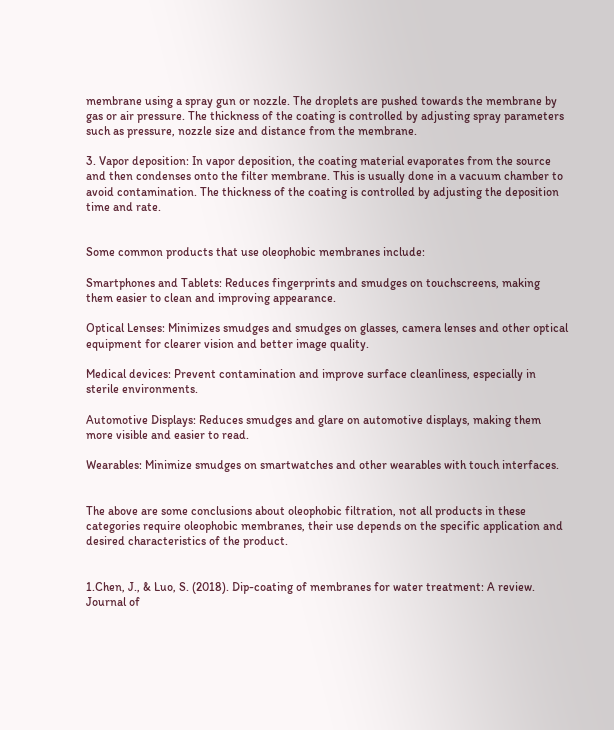membrane using a spray gun or nozzle. The droplets are pushed towards the membrane by gas or air pressure. The thickness of the coating is controlled by adjusting spray parameters such as pressure, nozzle size and distance from the membrane.

3. Vapor deposition: In vapor deposition, the coating material evaporates from the source and then condenses onto the filter membrane. This is usually done in a vacuum chamber to avoid contamination. The thickness of the coating is controlled by adjusting the deposition time and rate.


Some common products that use oleophobic membranes include:

Smartphones and Tablets: Reduces fingerprints and smudges on touchscreens, making them easier to clean and improving appearance.

Optical Lenses: Minimizes smudges and smudges on glasses, camera lenses and other optical equipment for clearer vision and better image quality.

Medical devices: Prevent contamination and improve surface cleanliness, especially in sterile environments.

Automotive Displays: Reduces smudges and glare on automotive displays, making them more visible and easier to read.

Wearables: Minimize smudges on smartwatches and other wearables with touch interfaces.


The above are some conclusions about oleophobic filtration, not all products in these categories require oleophobic membranes, their use depends on the specific application and desired characteristics of the product.


1.Chen, J., & Luo, S. (2018). Dip-coating of membranes for water treatment: A review. Journal of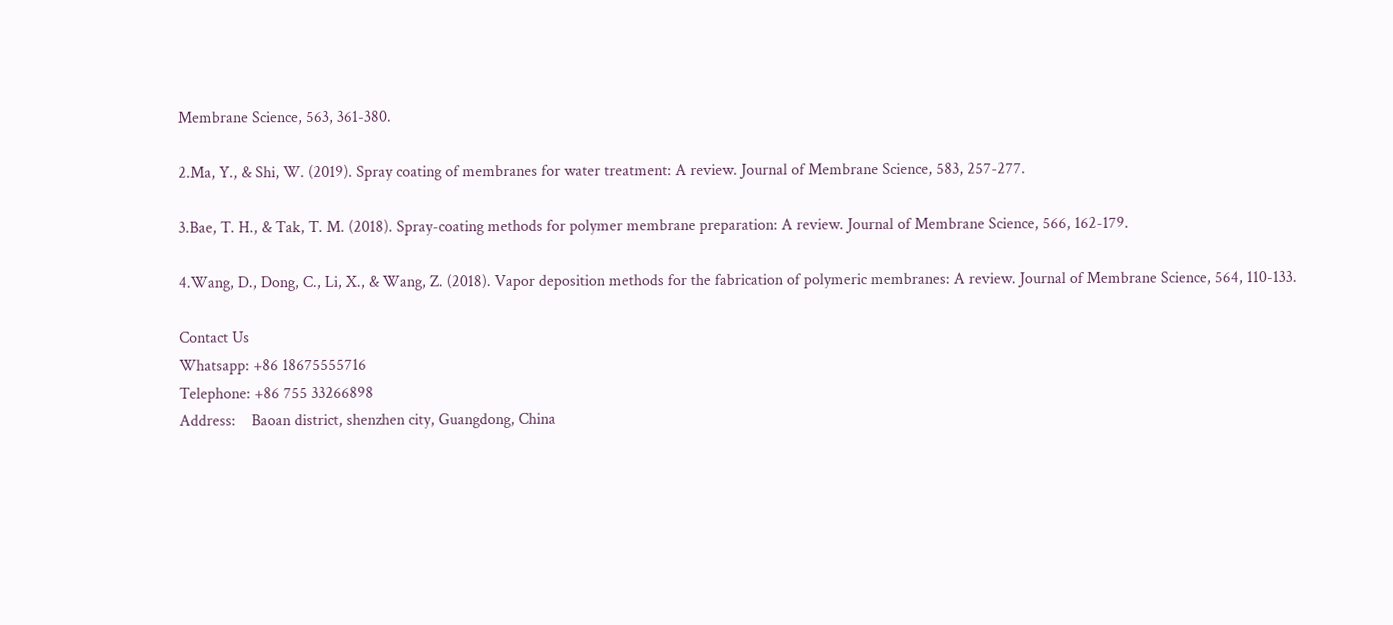Membrane Science, 563, 361-380.

2.Ma, Y., & Shi, W. (2019). Spray coating of membranes for water treatment: A review. Journal of Membrane Science, 583, 257-277.

3.Bae, T. H., & Tak, T. M. (2018). Spray-coating methods for polymer membrane preparation: A review. Journal of Membrane Science, 566, 162-179.

4.Wang, D., Dong, C., Li, X., & Wang, Z. (2018). Vapor deposition methods for the fabrication of polymeric membranes: A review. Journal of Membrane Science, 564, 110-133.

Contact Us
Whatsapp: +86 18675555716
Telephone: +86 755 33266898
Address:    Baoan district, shenzhen city, Guangdong, China